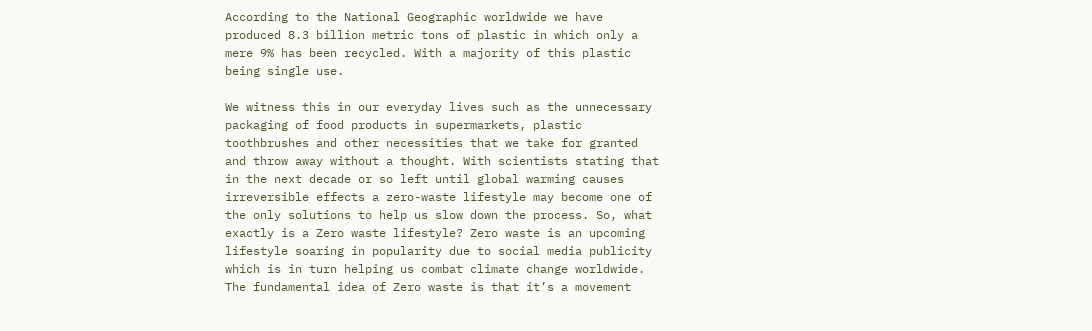According to the National Geographic worldwide we have produced 8.3 billion metric tons of plastic in which only a mere 9% has been recycled. With a majority of this plastic being single use.

We witness this in our everyday lives such as the unnecessary packaging of food products in supermarkets, plastic toothbrushes and other necessities that we take for granted and throw away without a thought. With scientists stating that in the next decade or so left until global warming causes irreversible effects a zero-waste lifestyle may become one of the only solutions to help us slow down the process. So, what exactly is a Zero waste lifestyle? Zero waste is an upcoming lifestyle soaring in popularity due to social media publicity which is in turn helping us combat climate change worldwide. The fundamental idea of Zero waste is that it’s a movement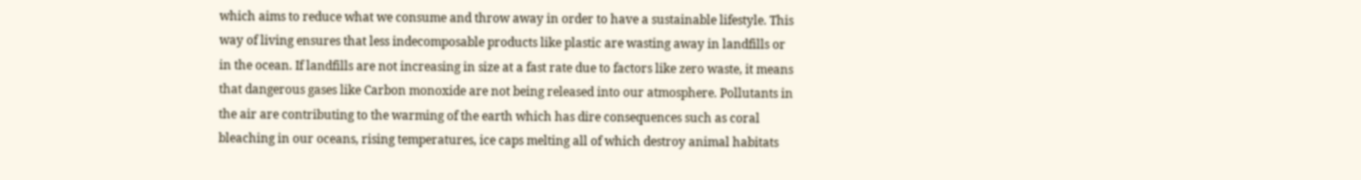which aims to reduce what we consume and throw away in order to have a sustainable lifestyle. This way of living ensures that less indecomposable products like plastic are wasting away in landfills or in the ocean. If landfills are not increasing in size at a fast rate due to factors like zero waste, it means that dangerous gases like Carbon monoxide are not being released into our atmosphere. Pollutants in the air are contributing to the warming of the earth which has dire consequences such as coral bleaching in our oceans, rising temperatures, ice caps melting all of which destroy animal habitats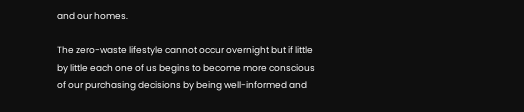and our homes.

The zero-waste lifestyle cannot occur overnight but if little by little each one of us begins to become more conscious of our purchasing decisions by being well-informed and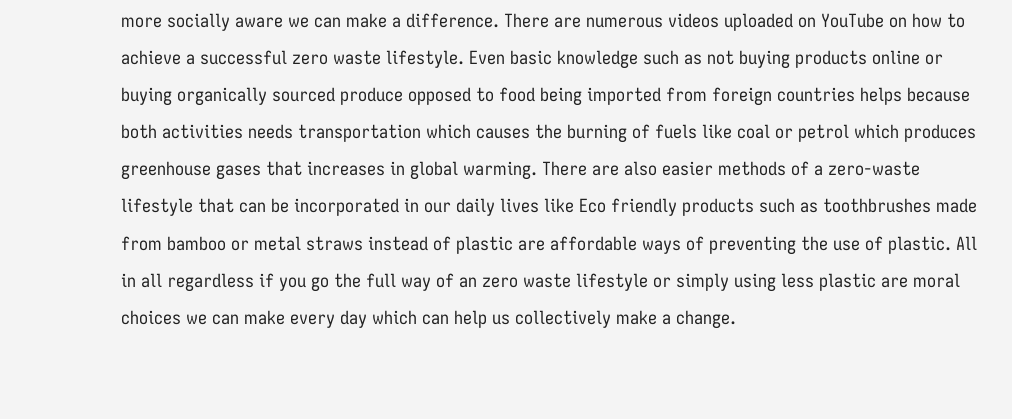more socially aware we can make a difference. There are numerous videos uploaded on YouTube on how to achieve a successful zero waste lifestyle. Even basic knowledge such as not buying products online or buying organically sourced produce opposed to food being imported from foreign countries helps because both activities needs transportation which causes the burning of fuels like coal or petrol which produces greenhouse gases that increases in global warming. There are also easier methods of a zero-waste lifestyle that can be incorporated in our daily lives like Eco friendly products such as toothbrushes made from bamboo or metal straws instead of plastic are affordable ways of preventing the use of plastic. All in all regardless if you go the full way of an zero waste lifestyle or simply using less plastic are moral choices we can make every day which can help us collectively make a change.